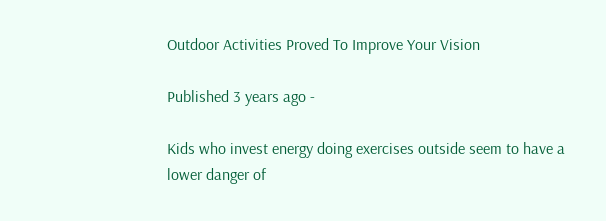Outdoor Activities Proved To Improve Your Vision

Published 3 years ago -

Kids who invest energy doing exercises outside seem to have a lower danger of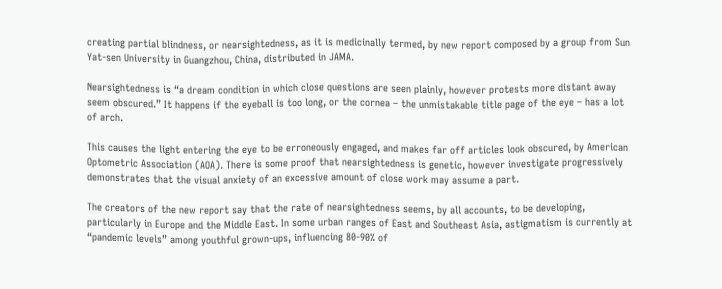creating partial blindness, or nearsightedness, as it is medicinally termed, by new report composed by a group from Sun Yat-sen University in Guangzhou, China, distributed in JAMA.

Nearsightedness is “a dream condition in which close questions are seen plainly, however protests more distant away seem obscured.” It happens if the eyeball is too long, or the cornea – the unmistakable title page of the eye – has a lot of arch.

This causes the light entering the eye to be erroneously engaged, and makes far off articles look obscured, by American Optometric Association (AOA). There is some proof that nearsightedness is genetic, however investigate progressively demonstrates that the visual anxiety of an excessive amount of close work may assume a part.

The creators of the new report say that the rate of nearsightedness seems, by all accounts, to be developing, particularly in Europe and the Middle East. In some urban ranges of East and Southeast Asia, astigmatism is currently at “pandemic levels” among youthful grown-ups, influencing 80-90% of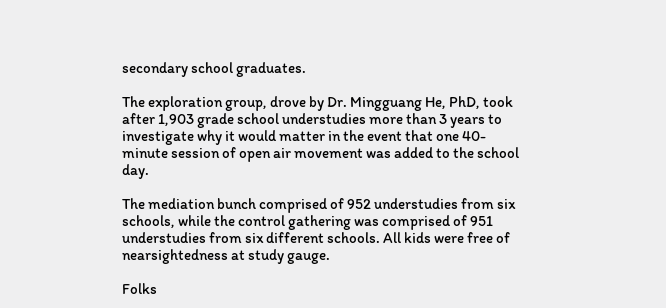secondary school graduates.

The exploration group, drove by Dr. Mingguang He, PhD, took after 1,903 grade school understudies more than 3 years to investigate why it would matter in the event that one 40-minute session of open air movement was added to the school day.

The mediation bunch comprised of 952 understudies from six schools, while the control gathering was comprised of 951 understudies from six different schools. All kids were free of nearsightedness at study gauge.

Folks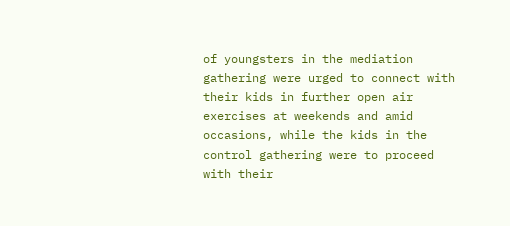of youngsters in the mediation gathering were urged to connect with their kids in further open air exercises at weekends and amid occasions, while the kids in the control gathering were to proceed with their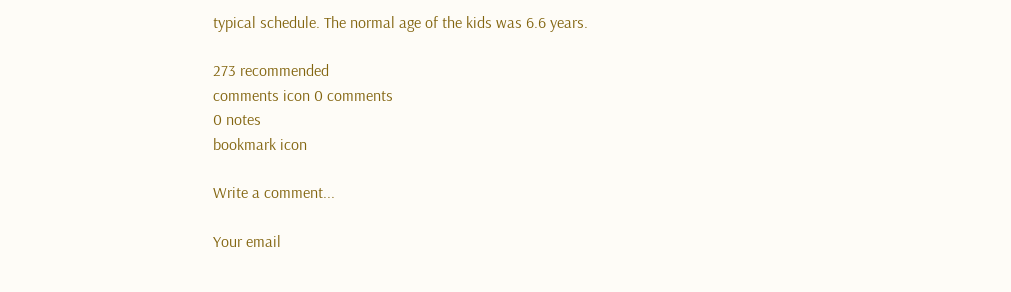typical schedule. The normal age of the kids was 6.6 years.

273 recommended
comments icon 0 comments
0 notes
bookmark icon

Write a comment...

Your email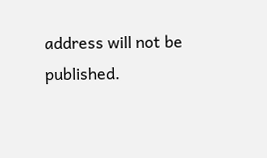address will not be published.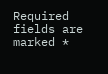Required fields are marked *